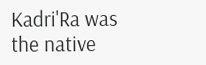Kadri'Ra was the native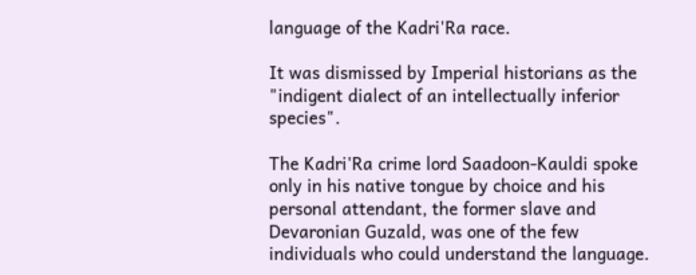language of the Kadri'Ra race.

It was dismissed by Imperial historians as the "indigent dialect of an intellectually inferior species".

The Kadri'Ra crime lord Saadoon-Kauldi spoke only in his native tongue by choice and his personal attendant, the former slave and Devaronian Guzald, was one of the few individuals who could understand the language.